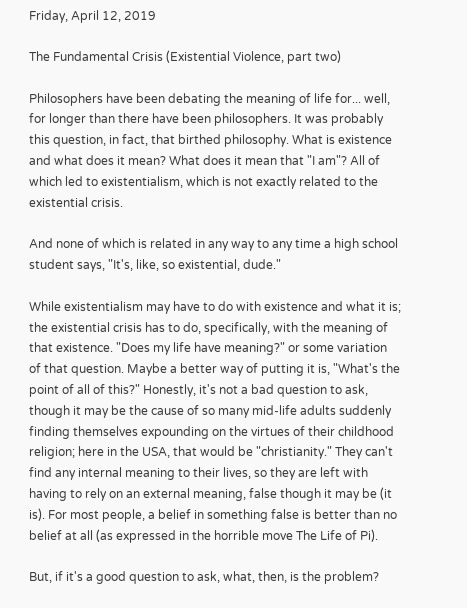Friday, April 12, 2019

The Fundamental Crisis (Existential Violence, part two)

Philosophers have been debating the meaning of life for... well, for longer than there have been philosophers. It was probably this question, in fact, that birthed philosophy. What is existence and what does it mean? What does it mean that "I am"? All of which led to existentialism, which is not exactly related to the existential crisis.

And none of which is related in any way to any time a high school student says, "It's, like, so existential, dude."

While existentialism may have to do with existence and what it is; the existential crisis has to do, specifically, with the meaning of that existence. "Does my life have meaning?" or some variation of that question. Maybe a better way of putting it is, "What's the point of all of this?" Honestly, it's not a bad question to ask, though it may be the cause of so many mid-life adults suddenly finding themselves expounding on the virtues of their childhood religion; here in the USA, that would be "christianity." They can't find any internal meaning to their lives, so they are left with having to rely on an external meaning, false though it may be (it is). For most people, a belief in something false is better than no belief at all (as expressed in the horrible move The Life of Pi).

But, if it's a good question to ask, what, then, is the problem?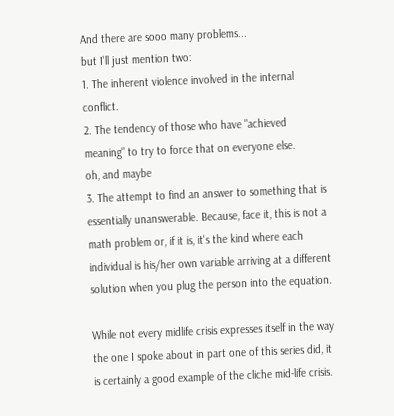And there are sooo many problems...
but I'll just mention two:
1. The inherent violence involved in the internal conflict.
2. The tendency of those who have "achieved meaning" to try to force that on everyone else.
oh, and maybe
3. The attempt to find an answer to something that is essentially unanswerable. Because, face it, this is not a math problem or, if it is, it's the kind where each individual is his/her own variable arriving at a different solution when you plug the person into the equation.

While not every midlife crisis expresses itself in the way the one I spoke about in part one of this series did, it is certainly a good example of the cliche mid-life crisis.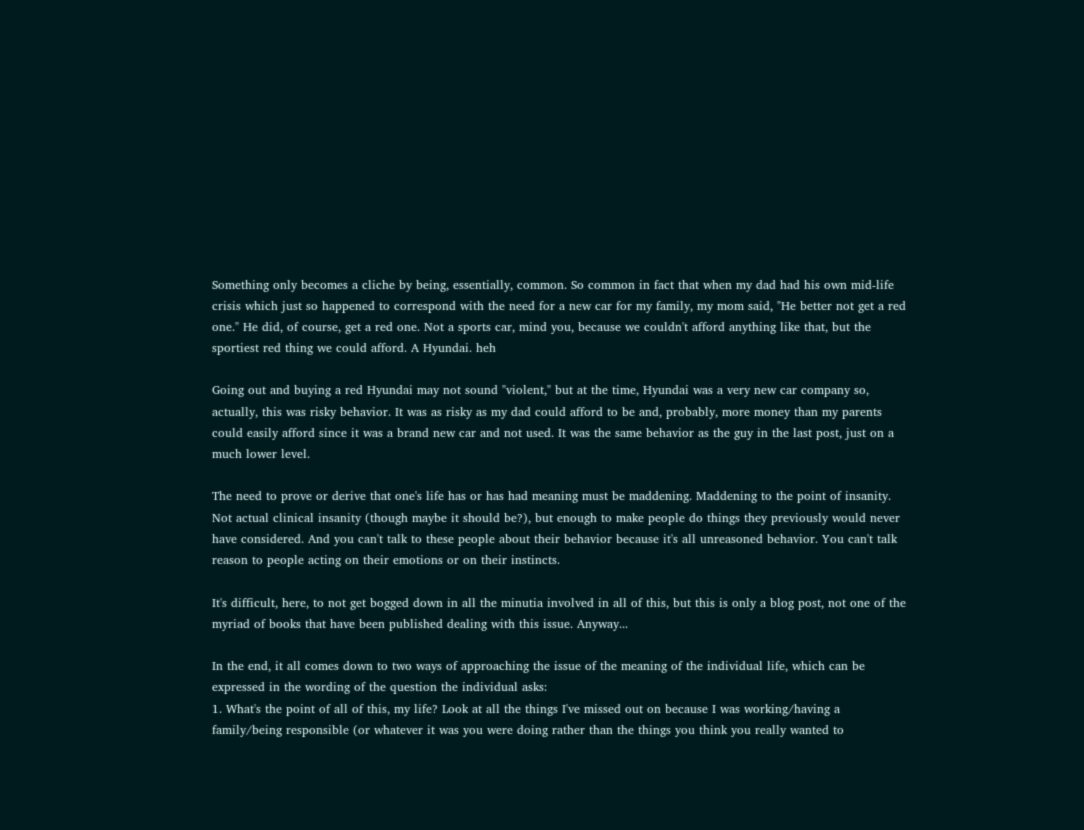Something only becomes a cliche by being, essentially, common. So common in fact that when my dad had his own mid-life crisis which just so happened to correspond with the need for a new car for my family, my mom said, "He better not get a red one." He did, of course, get a red one. Not a sports car, mind you, because we couldn't afford anything like that, but the sportiest red thing we could afford. A Hyundai. heh

Going out and buying a red Hyundai may not sound "violent," but at the time, Hyundai was a very new car company so, actually, this was risky behavior. It was as risky as my dad could afford to be and, probably, more money than my parents could easily afford since it was a brand new car and not used. It was the same behavior as the guy in the last post, just on a much lower level.

The need to prove or derive that one's life has or has had meaning must be maddening. Maddening to the point of insanity. Not actual clinical insanity (though maybe it should be?), but enough to make people do things they previously would never have considered. And you can't talk to these people about their behavior because it's all unreasoned behavior. You can't talk reason to people acting on their emotions or on their instincts.

It's difficult, here, to not get bogged down in all the minutia involved in all of this, but this is only a blog post, not one of the myriad of books that have been published dealing with this issue. Anyway...

In the end, it all comes down to two ways of approaching the issue of the meaning of the individual life, which can be expressed in the wording of the question the individual asks:
1. What's the point of all of this, my life? Look at all the things I've missed out on because I was working/having a family/being responsible (or whatever it was you were doing rather than the things you think you really wanted to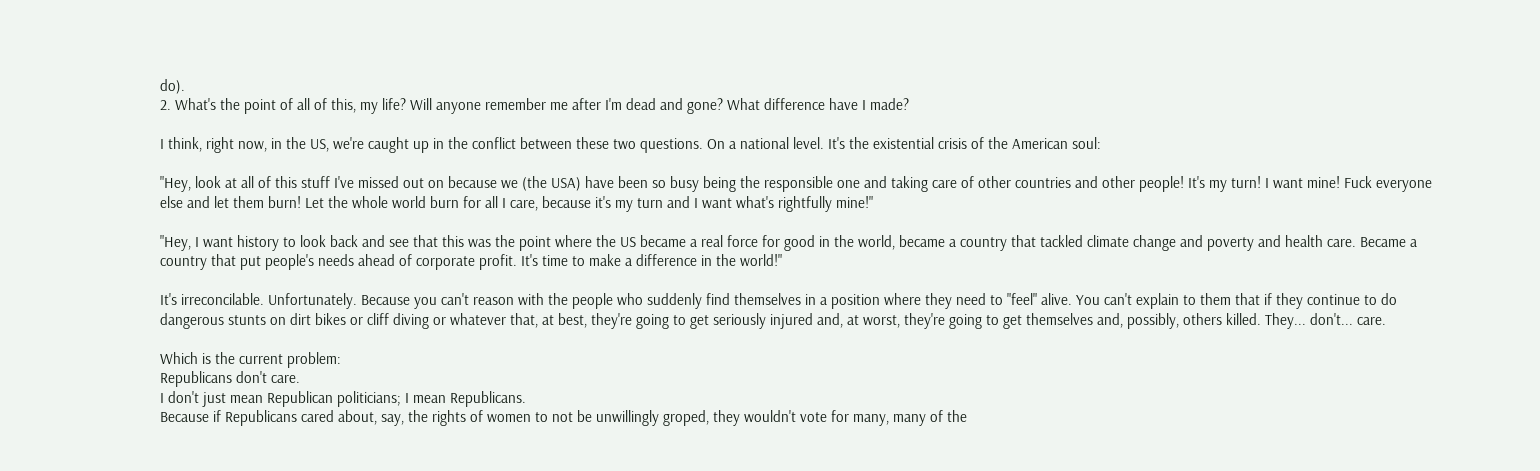do).
2. What's the point of all of this, my life? Will anyone remember me after I'm dead and gone? What difference have I made?

I think, right now, in the US, we're caught up in the conflict between these two questions. On a national level. It's the existential crisis of the American soul:

"Hey, look at all of this stuff I've missed out on because we (the USA) have been so busy being the responsible one and taking care of other countries and other people! It's my turn! I want mine! Fuck everyone else and let them burn! Let the whole world burn for all I care, because it's my turn and I want what's rightfully mine!"

"Hey, I want history to look back and see that this was the point where the US became a real force for good in the world, became a country that tackled climate change and poverty and health care. Became a country that put people's needs ahead of corporate profit. It's time to make a difference in the world!"

It's irreconcilable. Unfortunately. Because you can't reason with the people who suddenly find themselves in a position where they need to "feel" alive. You can't explain to them that if they continue to do dangerous stunts on dirt bikes or cliff diving or whatever that, at best, they're going to get seriously injured and, at worst, they're going to get themselves and, possibly, others killed. They... don't... care.

Which is the current problem:
Republicans don't care.
I don't just mean Republican politicians; I mean Republicans.
Because if Republicans cared about, say, the rights of women to not be unwillingly groped, they wouldn't vote for many, many of the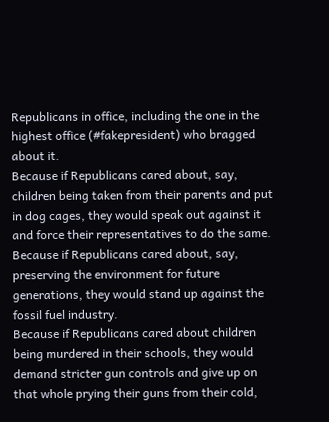Republicans in office, including the one in the highest office (#fakepresident) who bragged about it.
Because if Republicans cared about, say, children being taken from their parents and put in dog cages, they would speak out against it and force their representatives to do the same.
Because if Republicans cared about, say, preserving the environment for future generations, they would stand up against the fossil fuel industry.
Because if Republicans cared about children being murdered in their schools, they would demand stricter gun controls and give up on that whole prying their guns from their cold,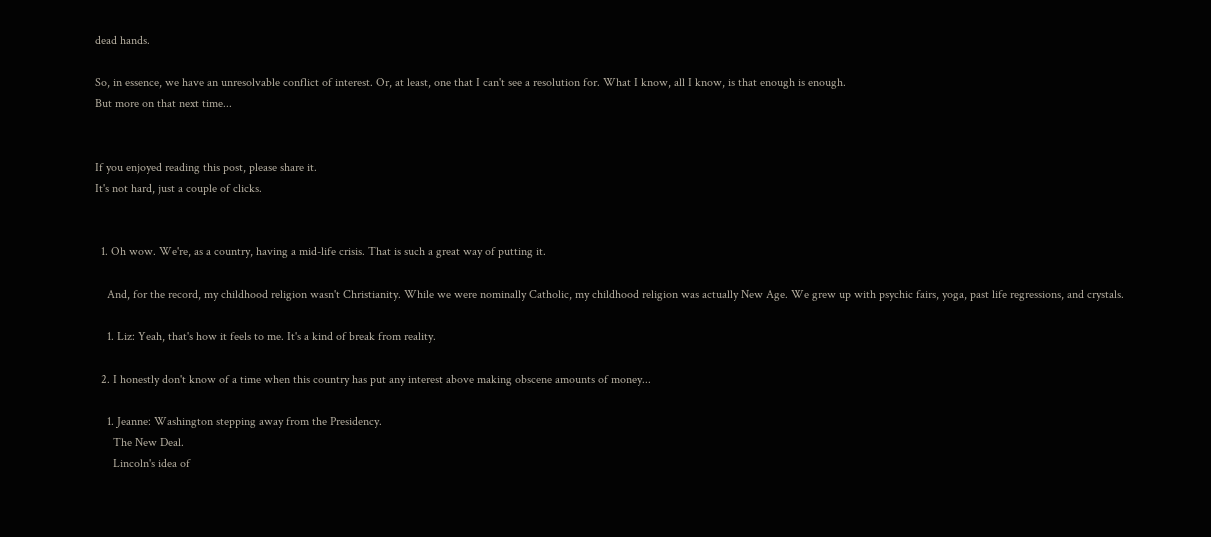dead hands.

So, in essence, we have an unresolvable conflict of interest. Or, at least, one that I can't see a resolution for. What I know, all I know, is that enough is enough.
But more on that next time...


If you enjoyed reading this post, please share it.
It's not hard, just a couple of clicks.


  1. Oh wow. We're, as a country, having a mid-life crisis. That is such a great way of putting it.

    And, for the record, my childhood religion wasn't Christianity. While we were nominally Catholic, my childhood religion was actually New Age. We grew up with psychic fairs, yoga, past life regressions, and crystals.

    1. Liz: Yeah, that's how it feels to me. It's a kind of break from reality.

  2. I honestly don't know of a time when this country has put any interest above making obscene amounts of money...

    1. Jeanne: Washington stepping away from the Presidency.
      The New Deal.
      Lincoln's idea of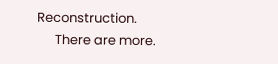Reconstruction.
      There are more.